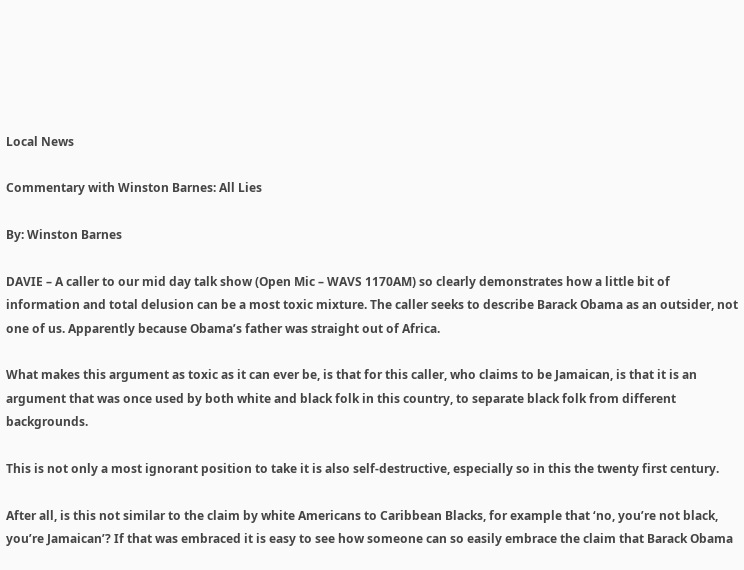Local News

Commentary with Winston Barnes: All Lies

By: Winston Barnes

DAVIE – A caller to our mid day talk show (Open Mic – WAVS 1170AM) so clearly demonstrates how a little bit of information and total delusion can be a most toxic mixture. The caller seeks to describe Barack Obama as an outsider, not one of us. Apparently because Obama’s father was straight out of Africa.

What makes this argument as toxic as it can ever be, is that for this caller, who claims to be Jamaican, is that it is an argument that was once used by both white and black folk in this country, to separate black folk from different backgrounds.

This is not only a most ignorant position to take it is also self-destructive, especially so in this the twenty first century.

After all, is this not similar to the claim by white Americans to Caribbean Blacks, for example that ‘no, you’re not black, you’re Jamaican’? If that was embraced it is easy to see how someone can so easily embrace the claim that Barack Obama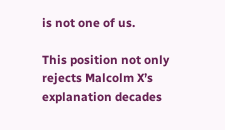is not one of us.

This position not only rejects Malcolm X’s explanation decades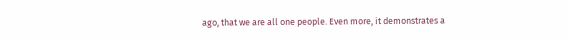ago, that we are all one people. Even more, it demonstrates a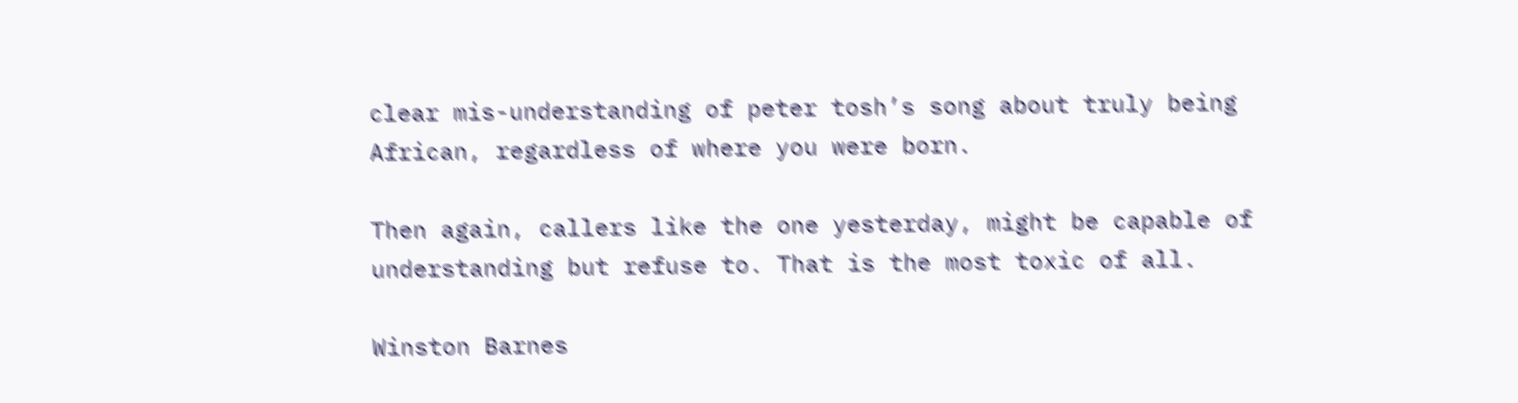clear mis-understanding of peter tosh’s song about truly being African, regardless of where you were born.

Then again, callers like the one yesterday, might be capable of understanding but refuse to. That is the most toxic of all.

Winston Barnes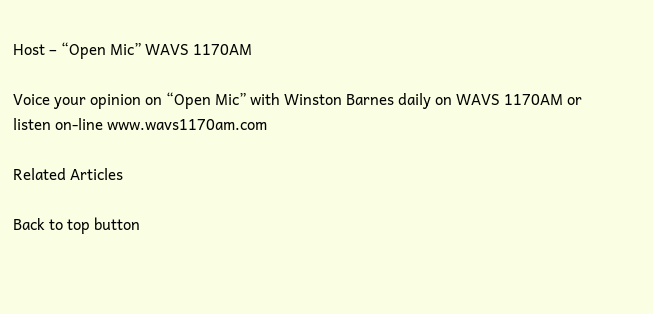Host – “Open Mic” WAVS 1170AM

Voice your opinion on “Open Mic” with Winston Barnes daily on WAVS 1170AM or listen on-line www.wavs1170am.com

Related Articles

Back to top button